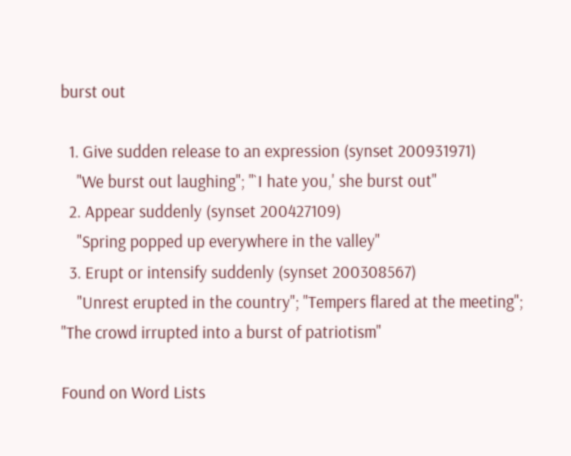burst out

  1. Give sudden release to an expression (synset 200931971)
    "We burst out laughing"; "`I hate you,' she burst out"
  2. Appear suddenly (synset 200427109)
    "Spring popped up everywhere in the valley"
  3. Erupt or intensify suddenly (synset 200308567)
    "Unrest erupted in the country"; "Tempers flared at the meeting"; "The crowd irrupted into a burst of patriotism"

Found on Word Lists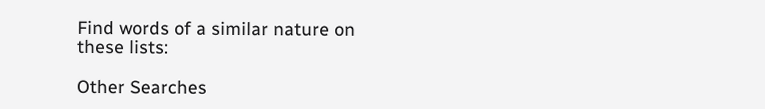Find words of a similar nature on these lists:

Other Searches